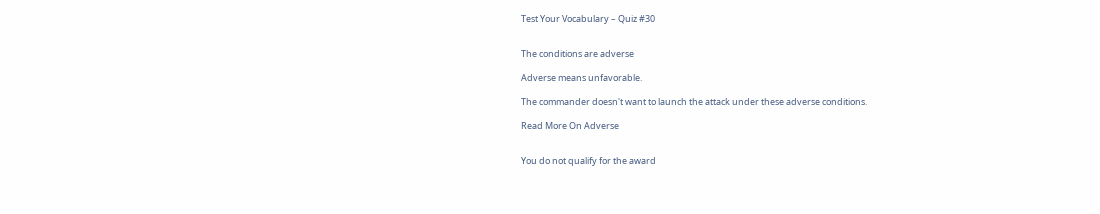Test Your Vocabulary – Quiz #30


The conditions are adverse

Adverse means unfavorable.

The commander doesn't want to launch the attack under these adverse conditions.

Read More On Adverse


You do not qualify for the award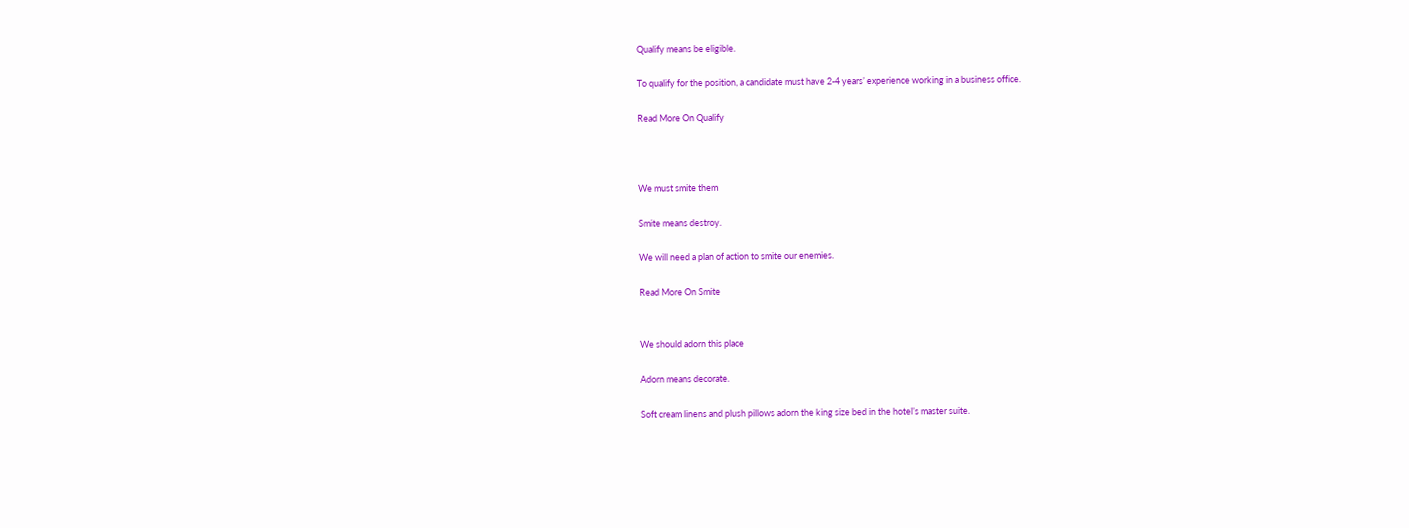Qualify means be eligible.

To qualify for the position, a candidate must have 2-4 years’ experience working in a business office.

Read More On Qualify



We must smite them

Smite means destroy.

We will need a plan of action to smite our enemies.

Read More On Smite


We should adorn this place

Adorn means decorate.

Soft cream linens and plush pillows adorn the king size bed in the hotel’s master suite.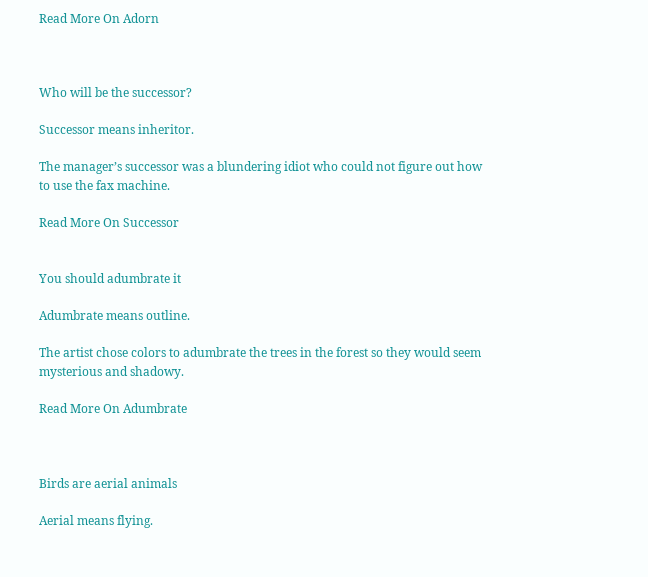Read More On Adorn



Who will be the successor?

Successor means inheritor.

The manager’s successor was a blundering idiot who could not figure out how to use the fax machine.

Read More On Successor


You should adumbrate it

Adumbrate means outline.

The artist chose colors to adumbrate the trees in the forest so they would seem mysterious and shadowy.

Read More On Adumbrate



Birds are aerial animals

Aerial means flying.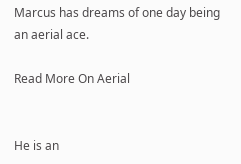Marcus has dreams of one day being an aerial ace.

Read More On Aerial


He is an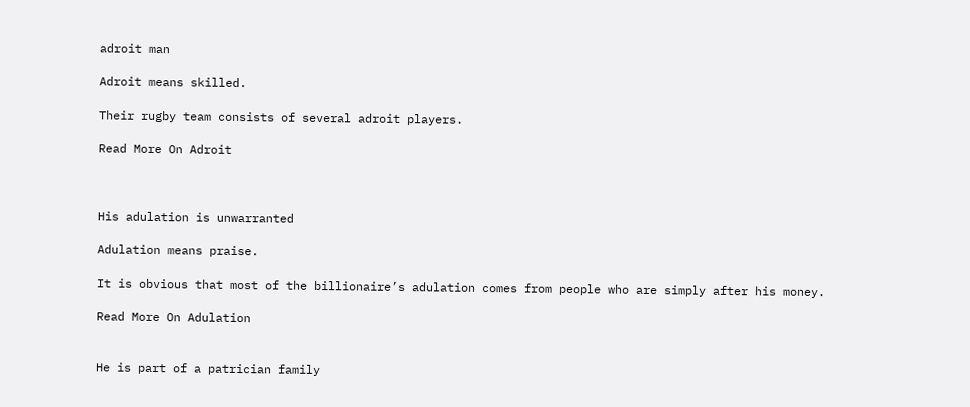adroit man

Adroit means skilled.

Their rugby team consists of several adroit players.

Read More On Adroit



His adulation is unwarranted

Adulation means praise.

It is obvious that most of the billionaire’s adulation comes from people who are simply after his money.

Read More On Adulation


He is part of a patrician family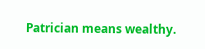Patrician means wealthy.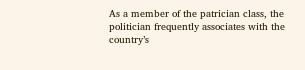As a member of the patrician class, the politician frequently associates with the country’s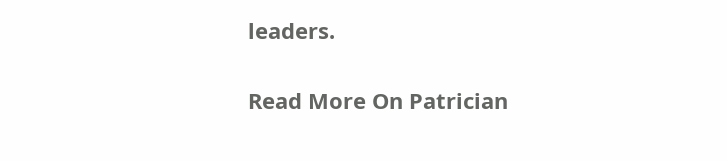leaders.

Read More On Patrician